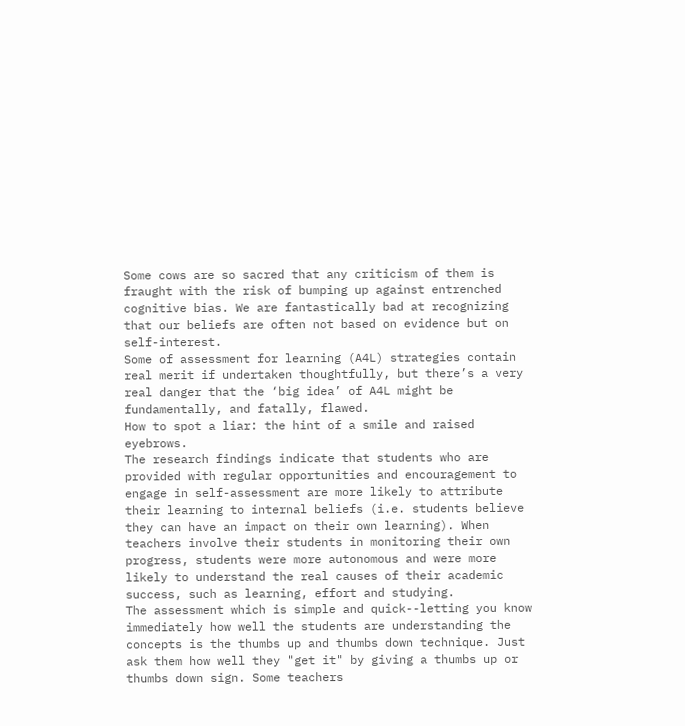Some cows are so sacred that any criticism of them is fraught with the risk of bumping up against entrenched cognitive bias. We are fantastically bad at recognizing that our beliefs are often not based on evidence but on self-interest.
Some of assessment for learning (A4L) strategies contain real merit if undertaken thoughtfully, but there’s a very real danger that the ‘big idea’ of A4L might be fundamentally, and fatally, flawed.
How to spot a liar: the hint of a smile and raised eyebrows.
The research findings indicate that students who are provided with regular opportunities and encouragement to engage in self-assessment are more likely to attribute their learning to internal beliefs (i.e. students believe they can have an impact on their own learning). When teachers involve their students in monitoring their own progress, students were more autonomous and were more likely to understand the real causes of their academic success, such as learning, effort and studying.
The assessment which is simple and quick--letting you know immediately how well the students are understanding the concepts is the thumbs up and thumbs down technique. Just ask them how well they "get it" by giving a thumbs up or thumbs down sign. Some teachers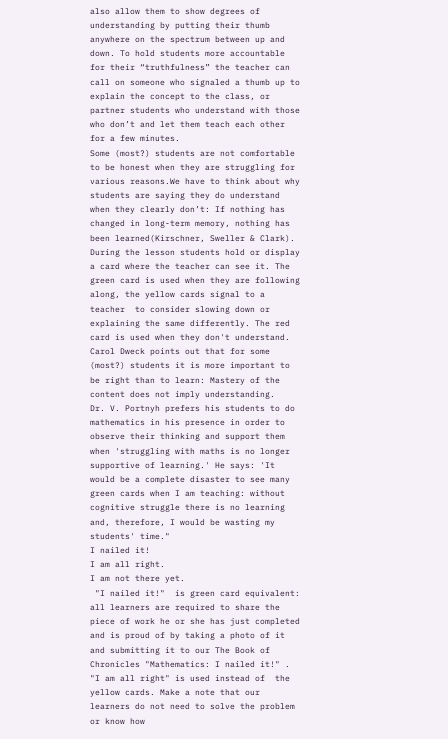also allow them to show degrees of understanding by putting their thumb anywhere on the spectrum between up and down. To hold students more accountable for their “truthfulness” the teacher can call on someone who signaled a thumb up to explain the concept to the class, or partner students who understand with those who don’t and let them teach each other for a few minutes.
Some (most?) students are not comfortable to be honest when they are struggling for various reasons.We have to think about why students are saying they do understand when they clearly don’t: If nothing has changed in long-term memory, nothing has been learned(Kirschner, Sweller & Clark).
During the lesson students hold or display  a card where the teacher can see it. The green card is used when they are following along, the yellow cards signal to a teacher  to consider slowing down or explaining the same differently. The red card is used when they don't understand. Carol Dweck points out that for some (most?) students it is more important to be right than to learn: Mastery of the content does not imply understanding.
Dr. V. Portnyh prefers his students to do mathematics in his presence in order to observe their thinking and support them when 'struggling with maths is no longer supportive of learning.' He says: 'It would be a complete disaster to see many green cards when I am teaching: without cognitive struggle there is no learning and, therefore, I would be wasting my students' time."
I nailed it!
I am all right.
I am not there yet.
 "I nailed it!"  is green card equivalent: all learners are required to share the piece of work he or she has just completed and is proud of by taking a photo of it and submitting it to our The Book of Chronicles "Mathematics: I nailed it!" .
"I am all right" is used instead of  the yellow cards. Make a note that our learners do not need to solve the problem  or know how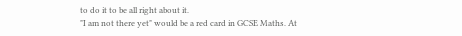to do it to be all right about it.
"I am not there yet" would be a red card in GCSE Maths. At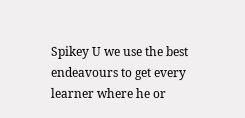Spikey U we use the best endeavours to get every learner where he or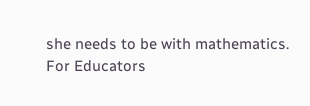she needs to be with mathematics.
For Educators